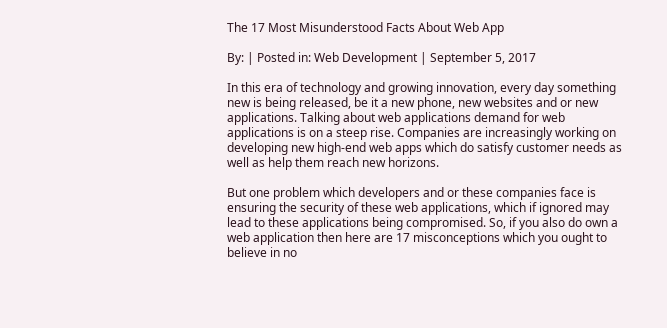The 17 Most Misunderstood Facts About Web App

By: | Posted in: Web Development | September 5, 2017

In this era of technology and growing innovation, every day something new is being released, be it a new phone, new websites and or new applications. Talking about web applications demand for web applications is on a steep rise. Companies are increasingly working on developing new high-end web apps which do satisfy customer needs as well as help them reach new horizons.

But one problem which developers and or these companies face is ensuring the security of these web applications, which if ignored may lead to these applications being compromised. So, if you also do own a web application then here are 17 misconceptions which you ought to believe in no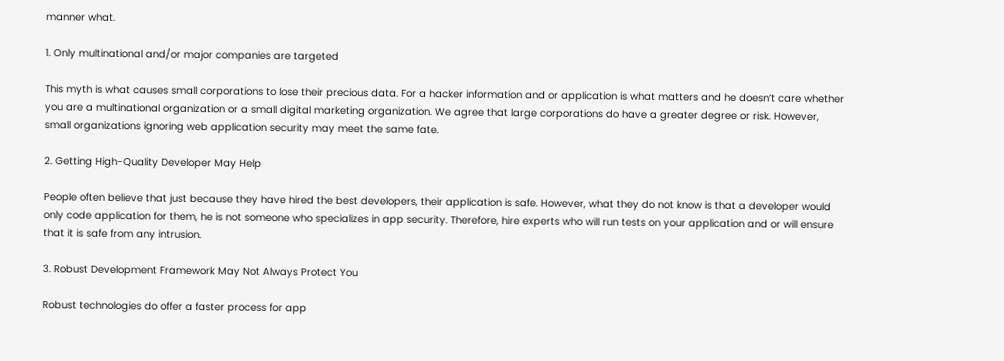manner what.

1. Only multinational and/or major companies are targeted

This myth is what causes small corporations to lose their precious data. For a hacker information and or application is what matters and he doesn’t care whether you are a multinational organization or a small digital marketing organization. We agree that large corporations do have a greater degree or risk. However, small organizations ignoring web application security may meet the same fate.

2. Getting High-Quality Developer May Help

People often believe that just because they have hired the best developers, their application is safe. However, what they do not know is that a developer would only code application for them, he is not someone who specializes in app security. Therefore, hire experts who will run tests on your application and or will ensure that it is safe from any intrusion.

3. Robust Development Framework May Not Always Protect You

Robust technologies do offer a faster process for app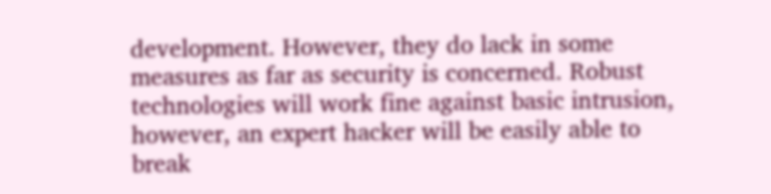development. However, they do lack in some measures as far as security is concerned. Robust technologies will work fine against basic intrusion, however, an expert hacker will be easily able to break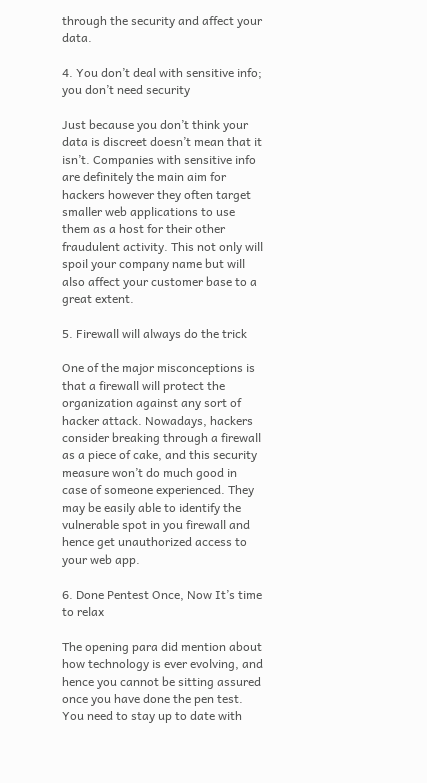through the security and affect your data.

4. You don’t deal with sensitive info; you don’t need security

Just because you don’t think your data is discreet doesn’t mean that it isn’t. Companies with sensitive info are definitely the main aim for hackers however they often target smaller web applications to use them as a host for their other fraudulent activity. This not only will spoil your company name but will also affect your customer base to a great extent.

5. Firewall will always do the trick

One of the major misconceptions is that a firewall will protect the organization against any sort of hacker attack. Nowadays, hackers consider breaking through a firewall as a piece of cake, and this security measure won’t do much good in case of someone experienced. They may be easily able to identify the vulnerable spot in you firewall and hence get unauthorized access to your web app.

6. Done Pentest Once, Now It’s time to relax

The opening para did mention about how technology is ever evolving, and hence you cannot be sitting assured once you have done the pen test. You need to stay up to date with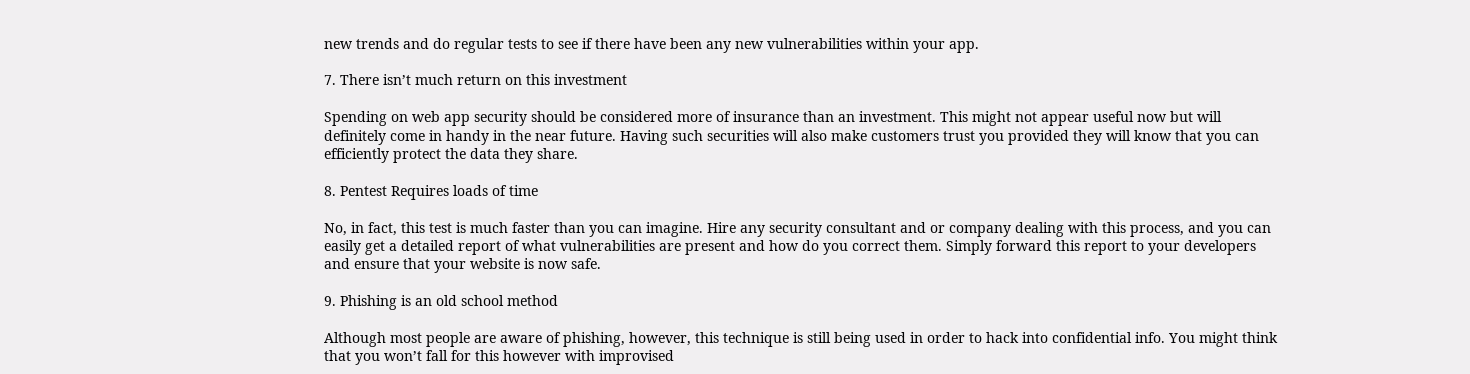new trends and do regular tests to see if there have been any new vulnerabilities within your app.

7. There isn’t much return on this investment

Spending on web app security should be considered more of insurance than an investment. This might not appear useful now but will definitely come in handy in the near future. Having such securities will also make customers trust you provided they will know that you can efficiently protect the data they share.

8. Pentest Requires loads of time

No, in fact, this test is much faster than you can imagine. Hire any security consultant and or company dealing with this process, and you can easily get a detailed report of what vulnerabilities are present and how do you correct them. Simply forward this report to your developers and ensure that your website is now safe.

9. Phishing is an old school method

Although most people are aware of phishing, however, this technique is still being used in order to hack into confidential info. You might think that you won’t fall for this however with improvised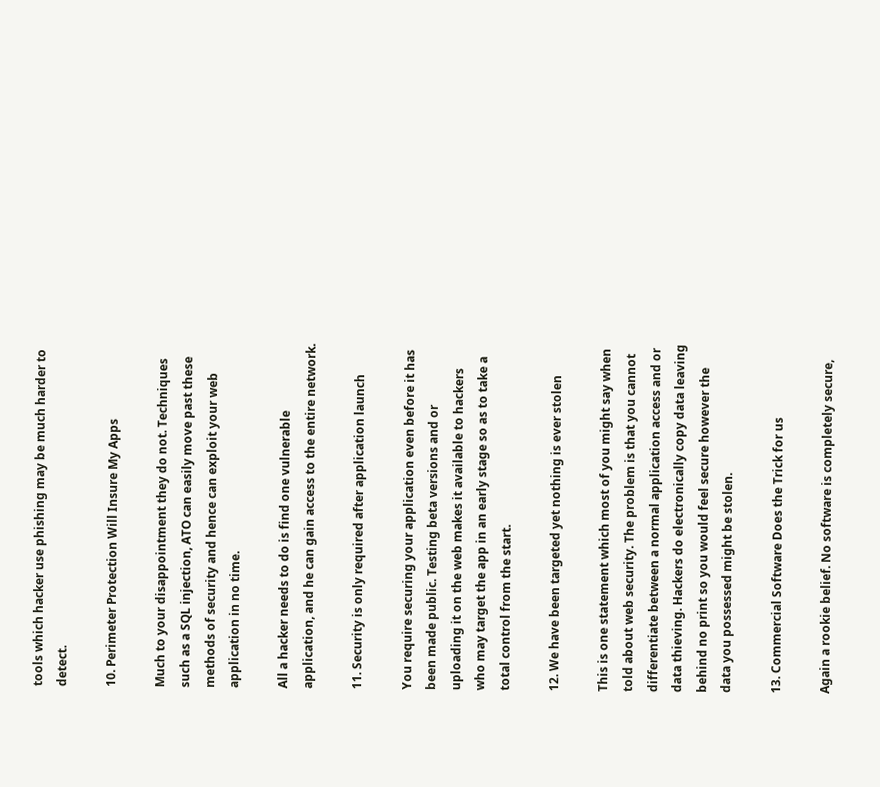tools which hacker use phishing may be much harder to detect.

10. Perimeter Protection Will Insure My Apps

Much to your disappointment they do not. Techniques such as a SQL injection, ATO can easily move past these methods of security and hence can exploit your web application in no time.

All a hacker needs to do is find one vulnerable application, and he can gain access to the entire network.

11. Security is only required after application launch

You require securing your application even before it has been made public. Testing beta versions and or uploading it on the web makes it available to hackers who may target the app in an early stage so as to take a total control from the start.

12. We have been targeted yet nothing is ever stolen

This is one statement which most of you might say when told about web security. The problem is that you cannot differentiate between a normal application access and or data thieving. Hackers do electronically copy data leaving behind no print so you would feel secure however the data you possessed might be stolen.

13. Commercial Software Does the Trick for us

Again a rookie belief. No software is completely secure,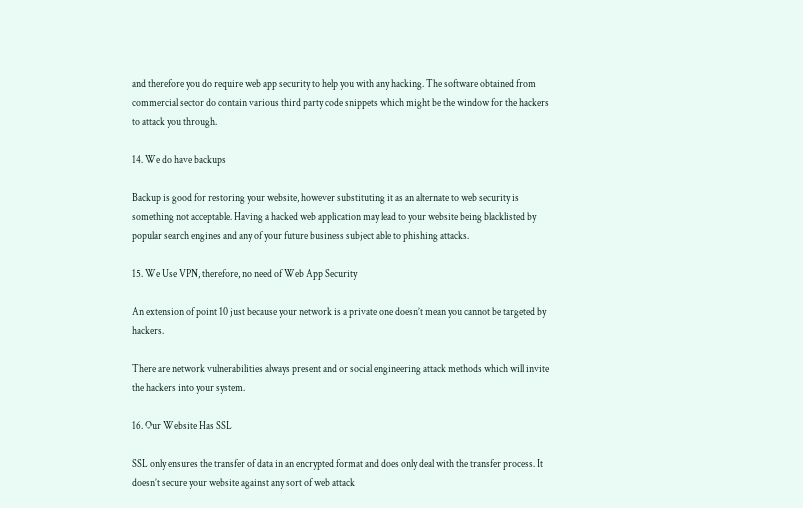and therefore you do require web app security to help you with any hacking. The software obtained from commercial sector do contain various third party code snippets which might be the window for the hackers to attack you through.

14. We do have backups

Backup is good for restoring your website, however substituting it as an alternate to web security is something not acceptable. Having a hacked web application may lead to your website being blacklisted by popular search engines and any of your future business subject able to phishing attacks.

15. We Use VPN, therefore, no need of Web App Security

An extension of point 10 just because your network is a private one doesn’t mean you cannot be targeted by hackers.

There are network vulnerabilities always present and or social engineering attack methods which will invite the hackers into your system.

16. Our Website Has SSL

SSL only ensures the transfer of data in an encrypted format and does only deal with the transfer process. It doesn’t secure your website against any sort of web attack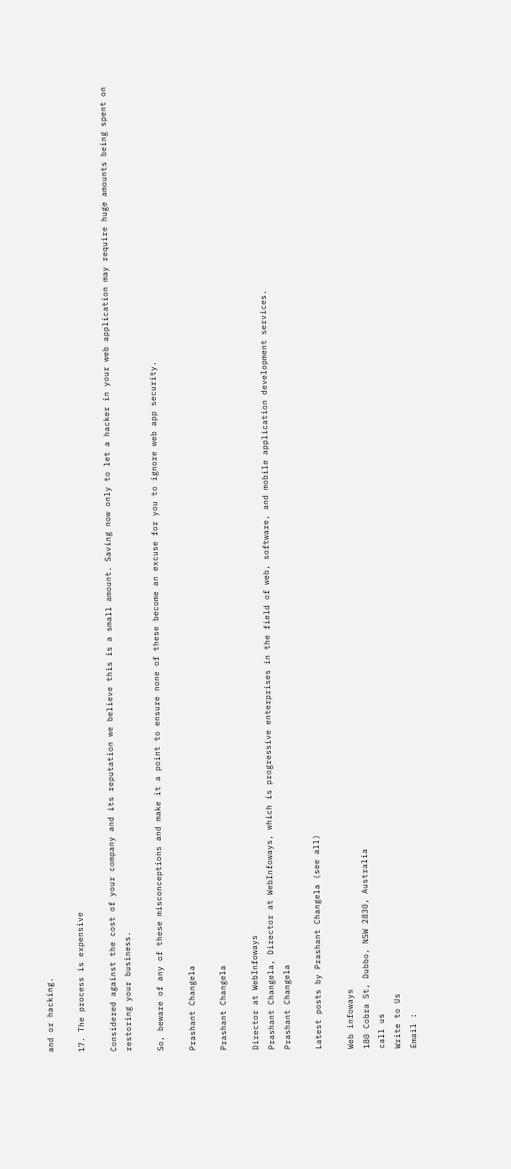and or hacking.

17. The process is expensive

Considered against the cost of your company and its reputation we believe this is a small amount. Saving now only to let a hacker in your web application may require huge amounts being spent on restoring your business.

So, beware of any of these misconceptions and make it a point to ensure none of these become an excuse for you to ignore web app security.

Prashant Changela

Prashant Changela

Director at WebInfoways
Prashant Changela, Director at WebInfoways, which is progressive enterprises in the field of web, software, and mobile application development services.
Prashant Changela

Latest posts by Prashant Changela (see all)

Web infoways
180 Cobra St, Dubbo, NSW 2830, Australia
call us
Write to Us
Email :